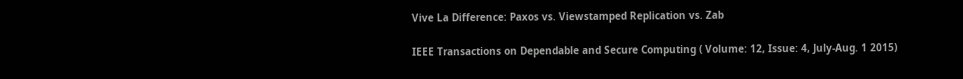Vive La Difference: Paxos vs. Viewstamped Replication vs. Zab

IEEE Transactions on Dependable and Secure Computing ( Volume: 12, Issue: 4, July-Aug. 1 2015)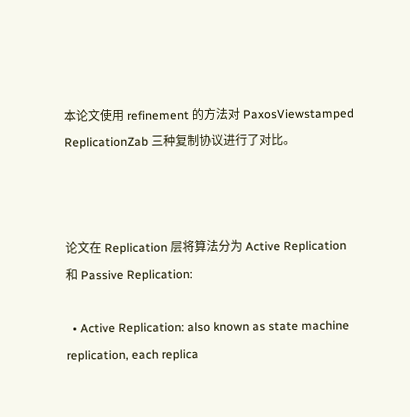本论文使用 refinement 的方法对 PaxosViewstamped ReplicationZab 三种复制协议进行了对比。



论文在 Replication 层将算法分为 Active Replication 和 Passive Replication:

  • Active Replication: also known as state machine replication, each replica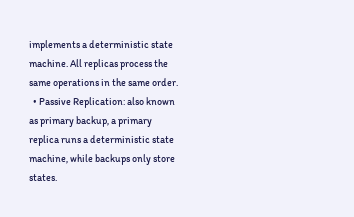implements a deterministic state machine. All replicas process the same operations in the same order.
  • Passive Replication: also known as primary backup, a primary replica runs a deterministic state machine, while backups only store states.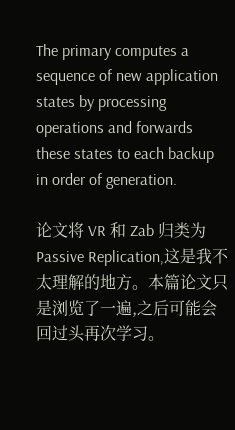The primary computes a sequence of new application states by processing operations and forwards these states to each backup in order of generation.

论文将 VR 和 Zab 归类为 Passive Replication,这是我不太理解的地方。本篇论文只是浏览了一遍,之后可能会回过头再次学习。